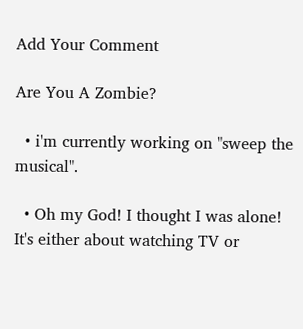Add Your Comment

Are You A Zombie?

  • i'm currently working on "sweep the musical".

  • Oh my God! I thought I was alone! It's either about watching TV or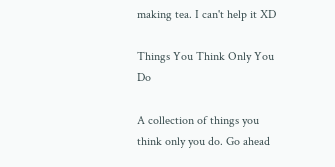making tea. I can't help it XD

Things You Think Only You Do

A collection of things you think only you do. Go ahead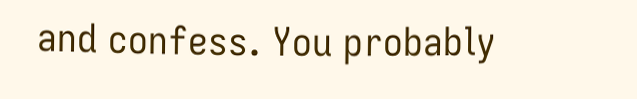and confess. You probably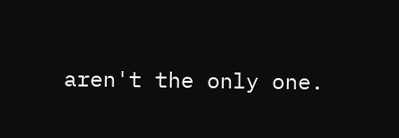aren't the only one.